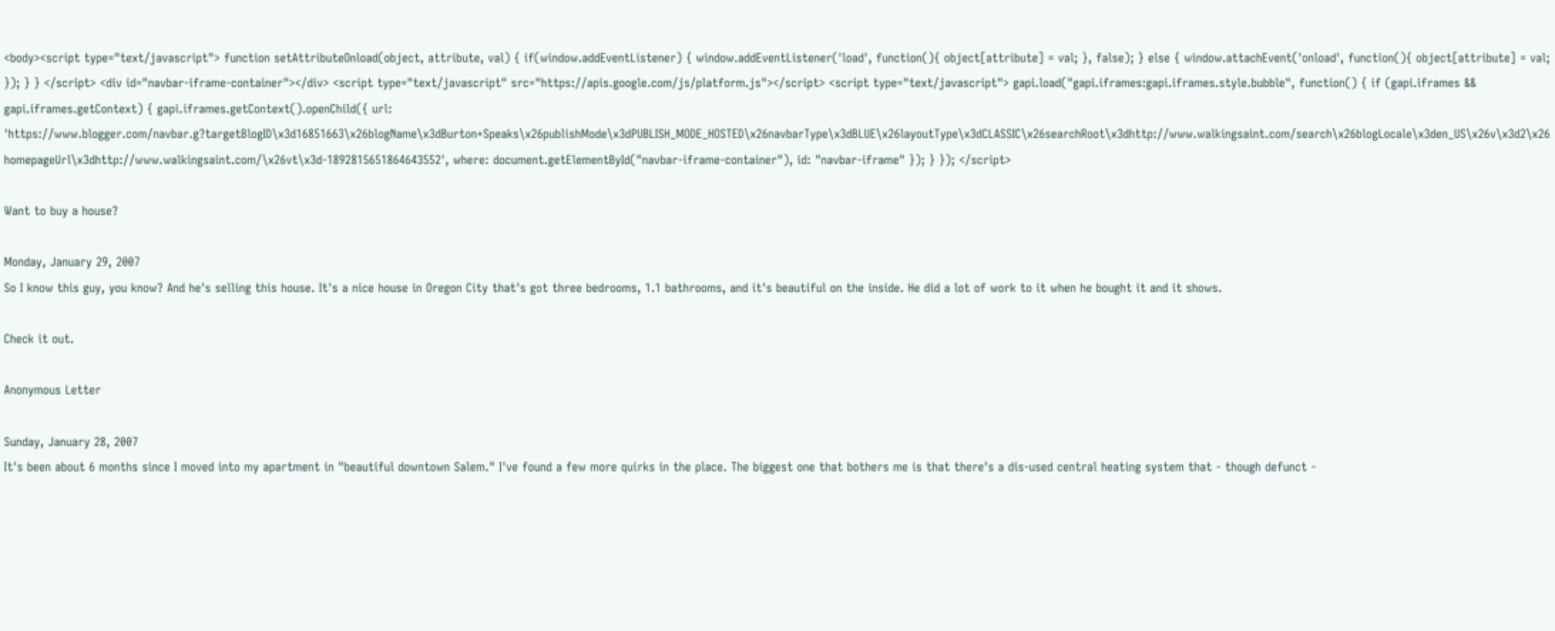<body><script type="text/javascript"> function setAttributeOnload(object, attribute, val) { if(window.addEventListener) { window.addEventListener('load', function(){ object[attribute] = val; }, false); } else { window.attachEvent('onload', function(){ object[attribute] = val; }); } } </script> <div id="navbar-iframe-container"></div> <script type="text/javascript" src="https://apis.google.com/js/platform.js"></script> <script type="text/javascript"> gapi.load("gapi.iframes:gapi.iframes.style.bubble", function() { if (gapi.iframes && gapi.iframes.getContext) { gapi.iframes.getContext().openChild({ url: 'https://www.blogger.com/navbar.g?targetBlogID\x3d16851663\x26blogName\x3dBurton+Speaks\x26publishMode\x3dPUBLISH_MODE_HOSTED\x26navbarType\x3dBLUE\x26layoutType\x3dCLASSIC\x26searchRoot\x3dhttp://www.walkingsaint.com/search\x26blogLocale\x3den_US\x26v\x3d2\x26homepageUrl\x3dhttp://www.walkingsaint.com/\x26vt\x3d-1892815651864643552', where: document.getElementById("navbar-iframe-container"), id: "navbar-iframe" }); } }); </script>

Want to buy a house?

Monday, January 29, 2007
So I know this guy, you know? And he's selling this house. It's a nice house in Oregon City that's got three bedrooms, 1.1 bathrooms, and it's beautiful on the inside. He did a lot of work to it when he bought it and it shows.

Check it out.

Anonymous Letter

Sunday, January 28, 2007
It's been about 6 months since I moved into my apartment in "beautiful downtown Salem." I've found a few more quirks in the place. The biggest one that bothers me is that there's a dis-used central heating system that - though defunct -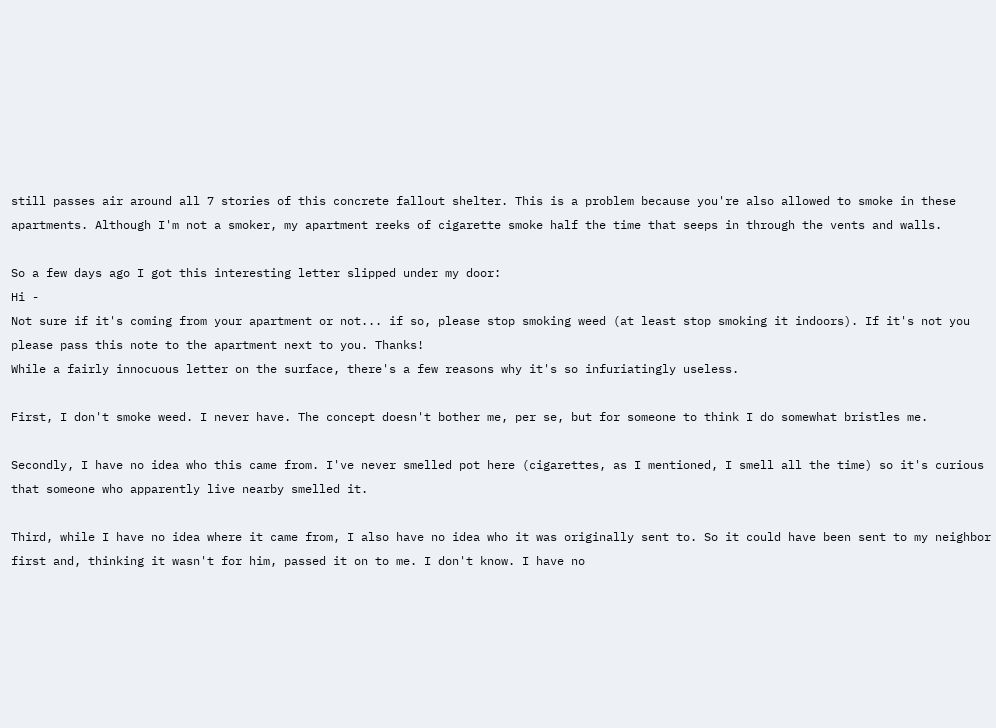still passes air around all 7 stories of this concrete fallout shelter. This is a problem because you're also allowed to smoke in these apartments. Although I'm not a smoker, my apartment reeks of cigarette smoke half the time that seeps in through the vents and walls.

So a few days ago I got this interesting letter slipped under my door:
Hi -
Not sure if it's coming from your apartment or not... if so, please stop smoking weed (at least stop smoking it indoors). If it's not you please pass this note to the apartment next to you. Thanks!
While a fairly innocuous letter on the surface, there's a few reasons why it's so infuriatingly useless.

First, I don't smoke weed. I never have. The concept doesn't bother me, per se, but for someone to think I do somewhat bristles me.

Secondly, I have no idea who this came from. I've never smelled pot here (cigarettes, as I mentioned, I smell all the time) so it's curious that someone who apparently live nearby smelled it.

Third, while I have no idea where it came from, I also have no idea who it was originally sent to. So it could have been sent to my neighbor first and, thinking it wasn't for him, passed it on to me. I don't know. I have no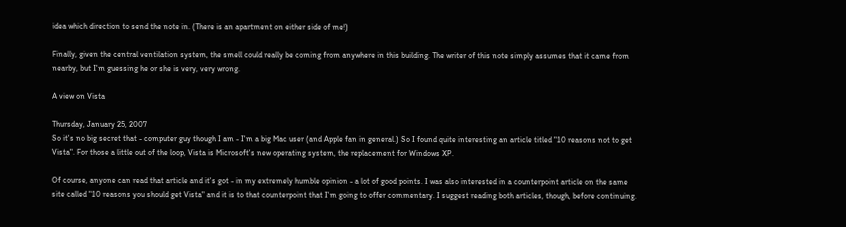idea which direction to send the note in. (There is an apartment on either side of me!)

Finally, given the central ventilation system, the smell could really be coming from anywhere in this building. The writer of this note simply assumes that it came from nearby, but I'm guessing he or she is very, very wrong.

A view on Vista

Thursday, January 25, 2007
So it's no big secret that - computer guy though I am - I'm a big Mac user (and Apple fan in general.) So I found quite interesting an article titled "10 reasons not to get Vista". For those a little out of the loop, Vista is Microsoft's new operating system, the replacement for Windows XP.

Of course, anyone can read that article and it's got - in my extremely humble opinion - a lot of good points. I was also interested in a counterpoint article on the same site called "10 reasons you should get Vista" and it is to that counterpoint that I'm going to offer commentary. I suggest reading both articles, though, before continuing.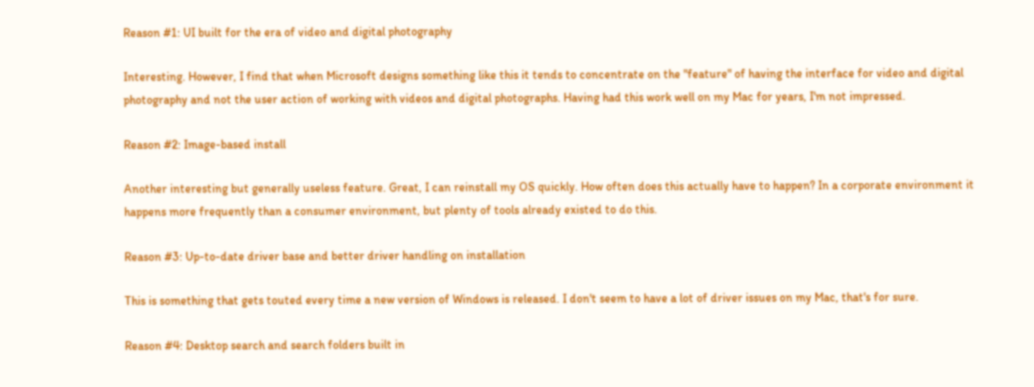Reason #1: UI built for the era of video and digital photography

Interesting. However, I find that when Microsoft designs something like this it tends to concentrate on the "feature" of having the interface for video and digital photography and not the user action of working with videos and digital photographs. Having had this work well on my Mac for years, I'm not impressed.

Reason #2: Image-based install

Another interesting but generally useless feature. Great, I can reinstall my OS quickly. How often does this actually have to happen? In a corporate environment it happens more frequently than a consumer environment, but plenty of tools already existed to do this.

Reason #3: Up-to-date driver base and better driver handling on installation

This is something that gets touted every time a new version of Windows is released. I don't seem to have a lot of driver issues on my Mac, that's for sure.

Reason #4: Desktop search and search folders built in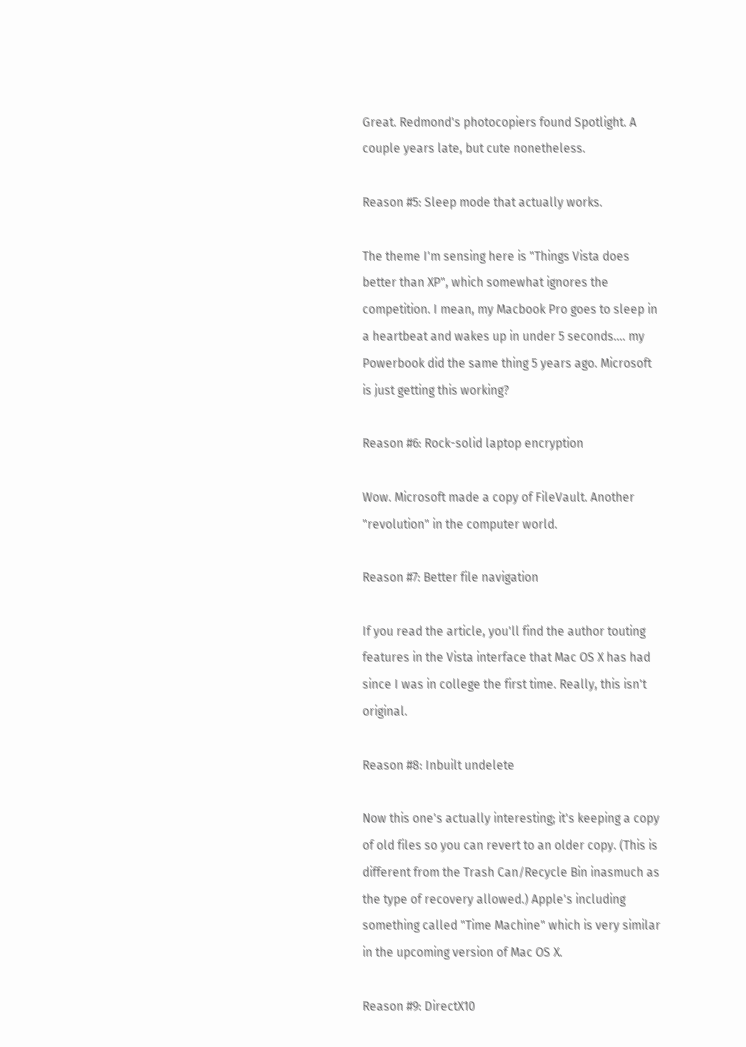Great. Redmond's photocopiers found Spotlight. A couple years late, but cute nonetheless.

Reason #5: Sleep mode that actually works.

The theme I'm sensing here is "Things Vista does better than XP", which somewhat ignores the competition. I mean, my Macbook Pro goes to sleep in a heartbeat and wakes up in under 5 seconds.... my Powerbook did the same thing 5 years ago. Microsoft is just getting this working?

Reason #6: Rock-solid laptop encryption

Wow. Microsoft made a copy of FileVault. Another "revolution" in the computer world.

Reason #7: Better file navigation

If you read the article, you'll find the author touting features in the Vista interface that Mac OS X has had since I was in college the first time. Really, this isn't original.

Reason #8: Inbuilt undelete

Now this one's actually interesting; it's keeping a copy of old files so you can revert to an older copy. (This is different from the Trash Can/Recycle Bin inasmuch as the type of recovery allowed.) Apple's including something called "Time Machine" which is very similar in the upcoming version of Mac OS X.

Reason #9: DirectX10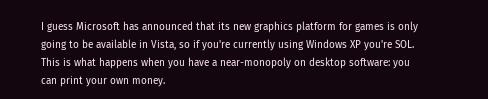I guess Microsoft has announced that its new graphics platform for games is only going to be available in Vista, so if you're currently using Windows XP you're SOL. This is what happens when you have a near-monopoly on desktop software: you can print your own money.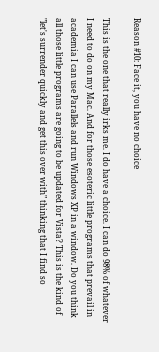Reason #10: Face it, you have no choice

This is the one that really irks me. I do have a choice. I can do 98% of whatever I need to do on my Mac. And for those esoteric little programs that prevail in academia I can use Parallels and run Windows XP in a window. Do you think all those little programs are going to be updated for Vista? This is the kind of "let's surrender quickly and get this over with" thinking that I find so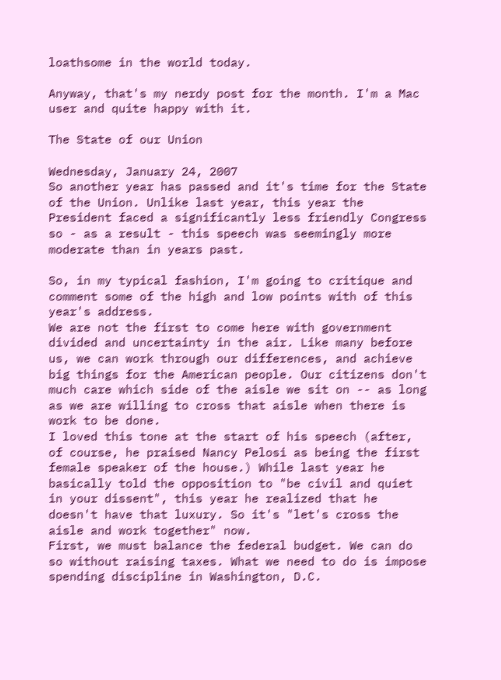loathsome in the world today.

Anyway, that's my nerdy post for the month. I'm a Mac user and quite happy with it.

The State of our Union

Wednesday, January 24, 2007
So another year has passed and it's time for the State of the Union. Unlike last year, this year the President faced a significantly less friendly Congress so - as a result - this speech was seemingly more moderate than in years past.

So, in my typical fashion, I'm going to critique and comment some of the high and low points with of this year's address.
We are not the first to come here with government divided and uncertainty in the air. Like many before us, we can work through our differences, and achieve big things for the American people. Our citizens don't much care which side of the aisle we sit on -- as long as we are willing to cross that aisle when there is work to be done.
I loved this tone at the start of his speech (after, of course, he praised Nancy Pelosi as being the first female speaker of the house.) While last year he basically told the opposition to "be civil and quiet in your dissent", this year he realized that he doesn't have that luxury. So it's "let's cross the aisle and work together" now.
First, we must balance the federal budget. We can do so without raising taxes. What we need to do is impose spending discipline in Washington, D.C.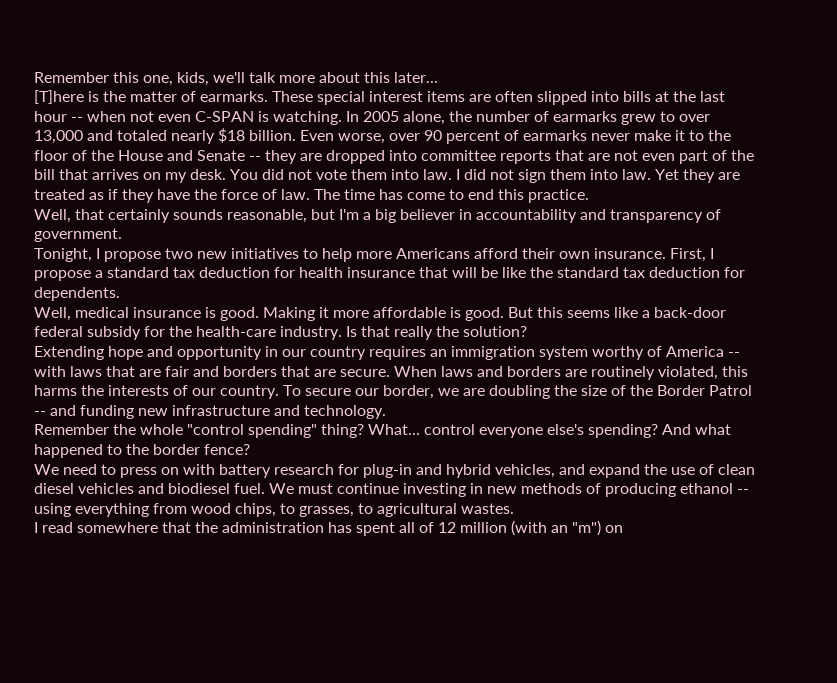Remember this one, kids, we'll talk more about this later...
[T]here is the matter of earmarks. These special interest items are often slipped into bills at the last hour -- when not even C-SPAN is watching. In 2005 alone, the number of earmarks grew to over 13,000 and totaled nearly $18 billion. Even worse, over 90 percent of earmarks never make it to the floor of the House and Senate -- they are dropped into committee reports that are not even part of the bill that arrives on my desk. You did not vote them into law. I did not sign them into law. Yet they are treated as if they have the force of law. The time has come to end this practice.
Well, that certainly sounds reasonable, but I'm a big believer in accountability and transparency of government.
Tonight, I propose two new initiatives to help more Americans afford their own insurance. First, I propose a standard tax deduction for health insurance that will be like the standard tax deduction for dependents.
Well, medical insurance is good. Making it more affordable is good. But this seems like a back-door federal subsidy for the health-care industry. Is that really the solution?
Extending hope and opportunity in our country requires an immigration system worthy of America -- with laws that are fair and borders that are secure. When laws and borders are routinely violated, this harms the interests of our country. To secure our border, we are doubling the size of the Border Patrol -- and funding new infrastructure and technology.
Remember the whole "control spending" thing? What... control everyone else's spending? And what happened to the border fence?
We need to press on with battery research for plug-in and hybrid vehicles, and expand the use of clean diesel vehicles and biodiesel fuel. We must continue investing in new methods of producing ethanol -- using everything from wood chips, to grasses, to agricultural wastes.
I read somewhere that the administration has spent all of 12 million (with an "m") on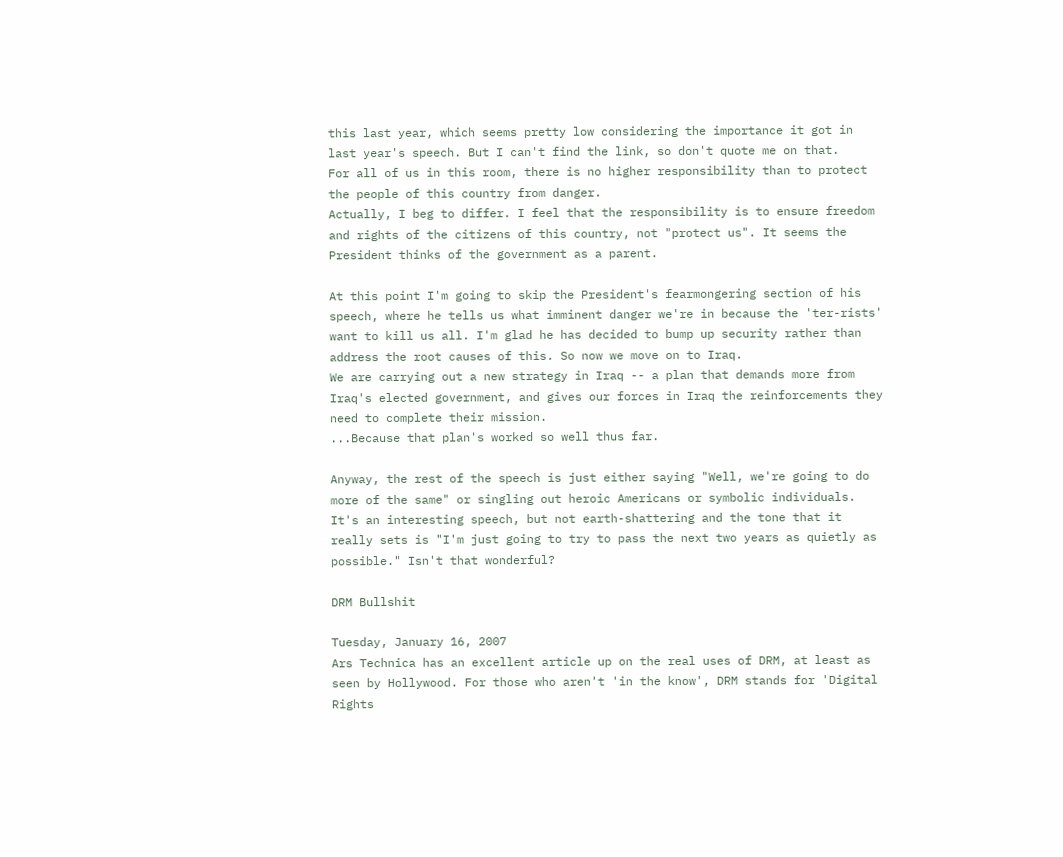this last year, which seems pretty low considering the importance it got in last year's speech. But I can't find the link, so don't quote me on that.
For all of us in this room, there is no higher responsibility than to protect the people of this country from danger.
Actually, I beg to differ. I feel that the responsibility is to ensure freedom and rights of the citizens of this country, not "protect us". It seems the President thinks of the government as a parent.

At this point I'm going to skip the President's fearmongering section of his speech, where he tells us what imminent danger we're in because the 'ter-rists' want to kill us all. I'm glad he has decided to bump up security rather than address the root causes of this. So now we move on to Iraq.
We are carrying out a new strategy in Iraq -- a plan that demands more from Iraq's elected government, and gives our forces in Iraq the reinforcements they need to complete their mission.
...Because that plan's worked so well thus far.

Anyway, the rest of the speech is just either saying "Well, we're going to do more of the same" or singling out heroic Americans or symbolic individuals. It's an interesting speech, but not earth-shattering and the tone that it really sets is "I'm just going to try to pass the next two years as quietly as possible." Isn't that wonderful?

DRM Bullshit

Tuesday, January 16, 2007
Ars Technica has an excellent article up on the real uses of DRM, at least as seen by Hollywood. For those who aren't 'in the know', DRM stands for 'Digital Rights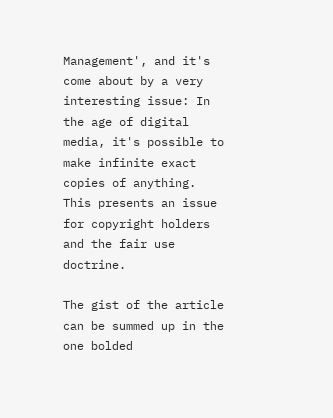Management', and it's come about by a very interesting issue: In the age of digital media, it's possible to make infinite exact copies of anything. This presents an issue for copyright holders and the fair use doctrine.

The gist of the article can be summed up in the one bolded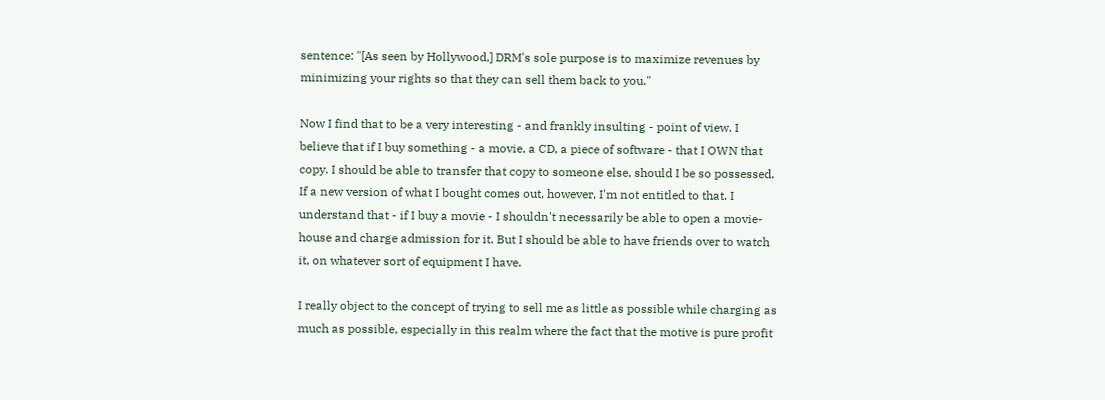sentence: "[As seen by Hollywood,] DRM's sole purpose is to maximize revenues by minimizing your rights so that they can sell them back to you."

Now I find that to be a very interesting - and frankly insulting - point of view. I believe that if I buy something - a movie, a CD, a piece of software - that I OWN that copy. I should be able to transfer that copy to someone else, should I be so possessed. If a new version of what I bought comes out, however, I'm not entitled to that. I understand that - if I buy a movie - I shouldn't necessarily be able to open a movie-house and charge admission for it. But I should be able to have friends over to watch it, on whatever sort of equipment I have.

I really object to the concept of trying to sell me as little as possible while charging as much as possible, especially in this realm where the fact that the motive is pure profit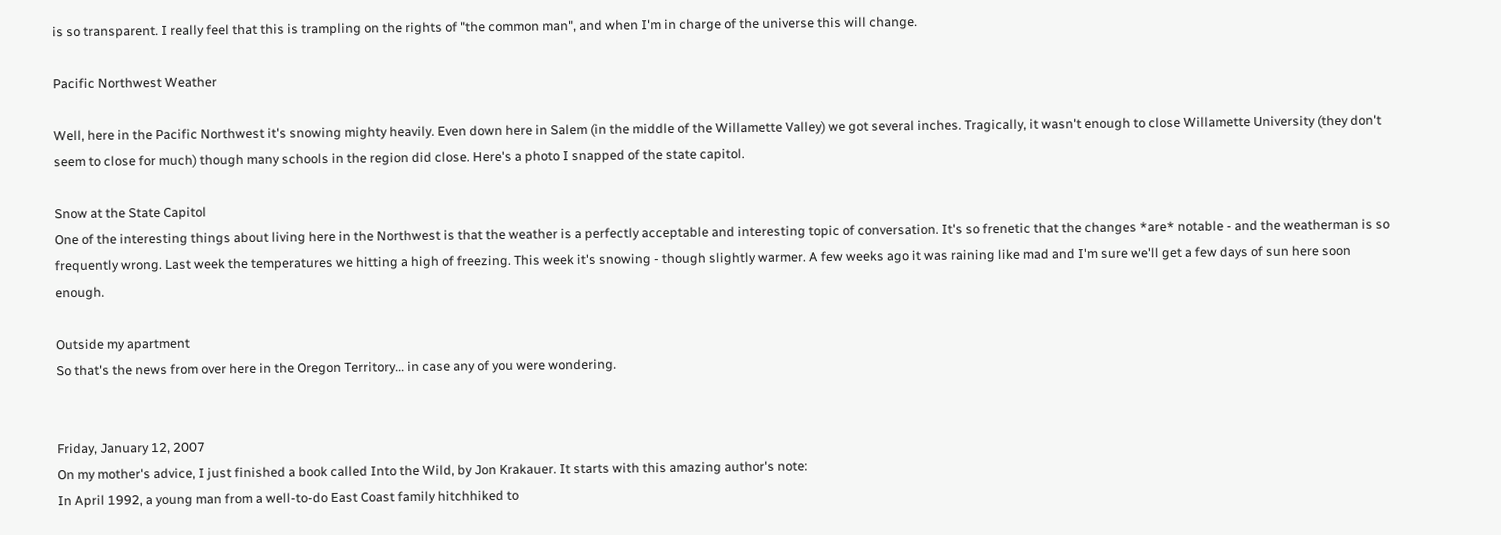is so transparent. I really feel that this is trampling on the rights of "the common man", and when I'm in charge of the universe this will change.

Pacific Northwest Weather

Well, here in the Pacific Northwest it's snowing mighty heavily. Even down here in Salem (in the middle of the Willamette Valley) we got several inches. Tragically, it wasn't enough to close Willamette University (they don't seem to close for much) though many schools in the region did close. Here's a photo I snapped of the state capitol.

Snow at the State Capitol
One of the interesting things about living here in the Northwest is that the weather is a perfectly acceptable and interesting topic of conversation. It's so frenetic that the changes *are* notable - and the weatherman is so frequently wrong. Last week the temperatures we hitting a high of freezing. This week it's snowing - though slightly warmer. A few weeks ago it was raining like mad and I'm sure we'll get a few days of sun here soon enough.

Outside my apartment
So that's the news from over here in the Oregon Territory... in case any of you were wondering.


Friday, January 12, 2007
On my mother's advice, I just finished a book called Into the Wild, by Jon Krakauer. It starts with this amazing author's note:
In April 1992, a young man from a well-to-do East Coast family hitchhiked to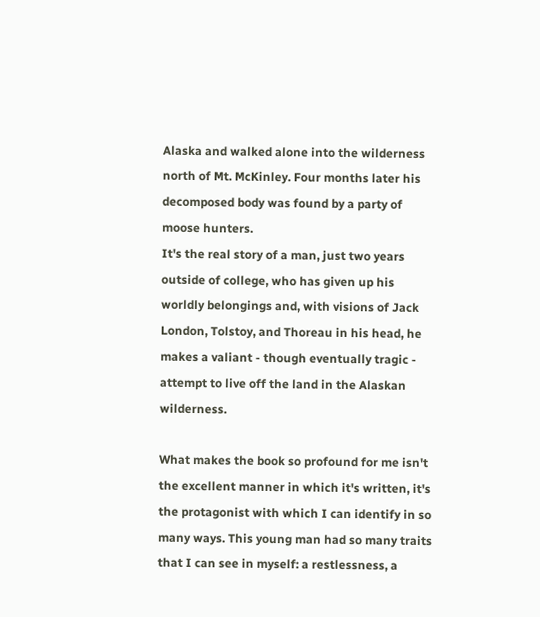Alaska and walked alone into the wilderness north of Mt. McKinley. Four months later his decomposed body was found by a party of moose hunters.
It's the real story of a man, just two years outside of college, who has given up his worldly belongings and, with visions of Jack London, Tolstoy, and Thoreau in his head, he makes a valiant - though eventually tragic - attempt to live off the land in the Alaskan wilderness.

What makes the book so profound for me isn't the excellent manner in which it's written, it's the protagonist with which I can identify in so many ways. This young man had so many traits that I can see in myself: a restlessness, a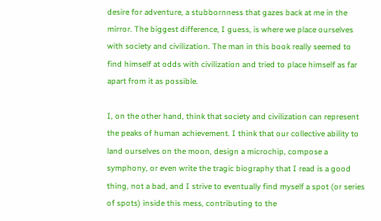desire for adventure, a stubbornness that gazes back at me in the mirror. The biggest difference, I guess, is where we place ourselves with society and civilization. The man in this book really seemed to find himself at odds with civilization and tried to place himself as far apart from it as possible.

I, on the other hand, think that society and civilization can represent the peaks of human achievement. I think that our collective ability to land ourselves on the moon, design a microchip, compose a symphony, or even write the tragic biography that I read is a good thing, not a bad, and I strive to eventually find myself a spot (or series of spots) inside this mess, contributing to the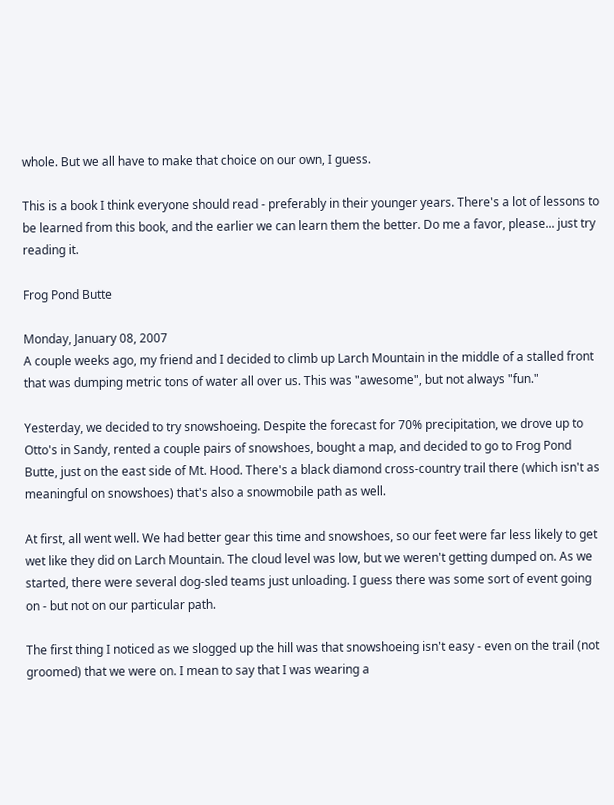whole. But we all have to make that choice on our own, I guess.

This is a book I think everyone should read - preferably in their younger years. There's a lot of lessons to be learned from this book, and the earlier we can learn them the better. Do me a favor, please... just try reading it.

Frog Pond Butte

Monday, January 08, 2007
A couple weeks ago, my friend and I decided to climb up Larch Mountain in the middle of a stalled front that was dumping metric tons of water all over us. This was "awesome", but not always "fun."

Yesterday, we decided to try snowshoeing. Despite the forecast for 70% precipitation, we drove up to Otto's in Sandy, rented a couple pairs of snowshoes, bought a map, and decided to go to Frog Pond Butte, just on the east side of Mt. Hood. There's a black diamond cross-country trail there (which isn't as meaningful on snowshoes) that's also a snowmobile path as well.

At first, all went well. We had better gear this time and snowshoes, so our feet were far less likely to get wet like they did on Larch Mountain. The cloud level was low, but we weren't getting dumped on. As we started, there were several dog-sled teams just unloading. I guess there was some sort of event going on - but not on our particular path.

The first thing I noticed as we slogged up the hill was that snowshoeing isn't easy - even on the trail (not groomed) that we were on. I mean to say that I was wearing a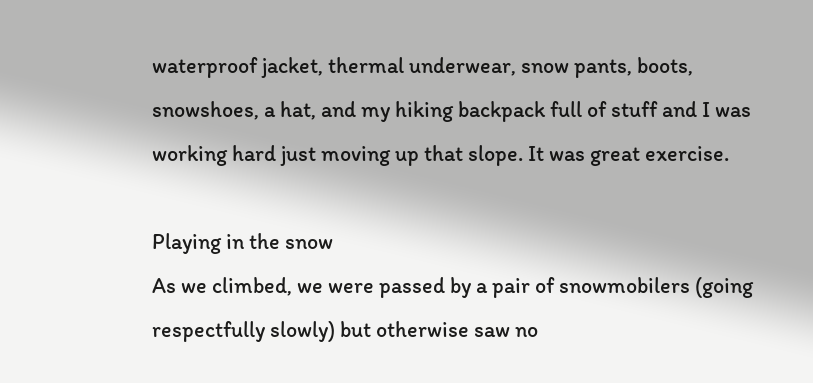waterproof jacket, thermal underwear, snow pants, boots, snowshoes, a hat, and my hiking backpack full of stuff and I was working hard just moving up that slope. It was great exercise.

Playing in the snow
As we climbed, we were passed by a pair of snowmobilers (going respectfully slowly) but otherwise saw no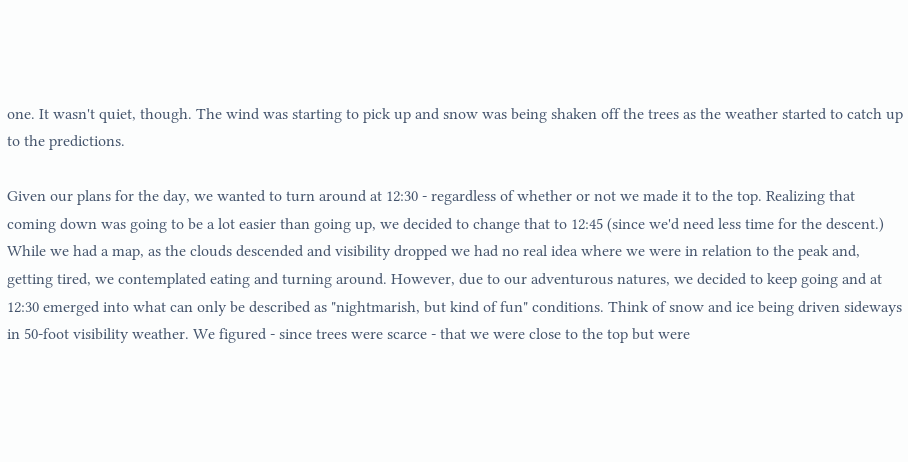one. It wasn't quiet, though. The wind was starting to pick up and snow was being shaken off the trees as the weather started to catch up to the predictions.

Given our plans for the day, we wanted to turn around at 12:30 - regardless of whether or not we made it to the top. Realizing that coming down was going to be a lot easier than going up, we decided to change that to 12:45 (since we'd need less time for the descent.) While we had a map, as the clouds descended and visibility dropped we had no real idea where we were in relation to the peak and, getting tired, we contemplated eating and turning around. However, due to our adventurous natures, we decided to keep going and at 12:30 emerged into what can only be described as "nightmarish, but kind of fun" conditions. Think of snow and ice being driven sideways in 50-foot visibility weather. We figured - since trees were scarce - that we were close to the top but were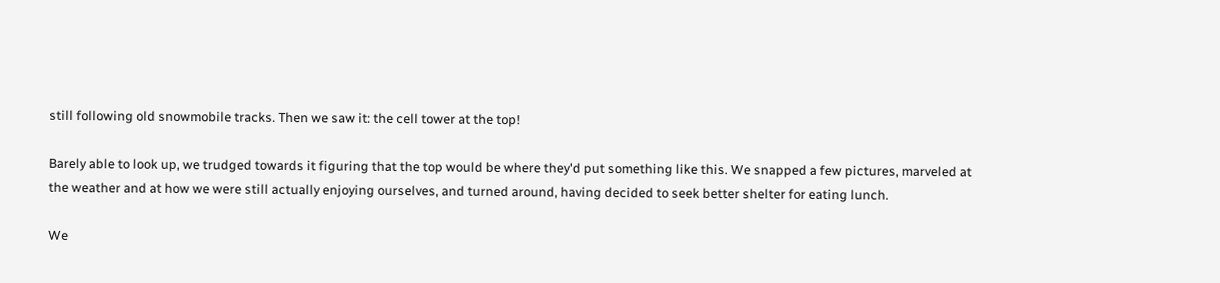still following old snowmobile tracks. Then we saw it: the cell tower at the top!

Barely able to look up, we trudged towards it figuring that the top would be where they'd put something like this. We snapped a few pictures, marveled at the weather and at how we were still actually enjoying ourselves, and turned around, having decided to seek better shelter for eating lunch.

We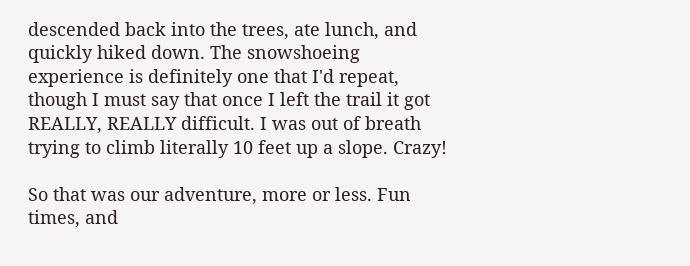descended back into the trees, ate lunch, and quickly hiked down. The snowshoeing experience is definitely one that I'd repeat, though I must say that once I left the trail it got REALLY, REALLY difficult. I was out of breath trying to climb literally 10 feet up a slope. Crazy!

So that was our adventure, more or less. Fun times, and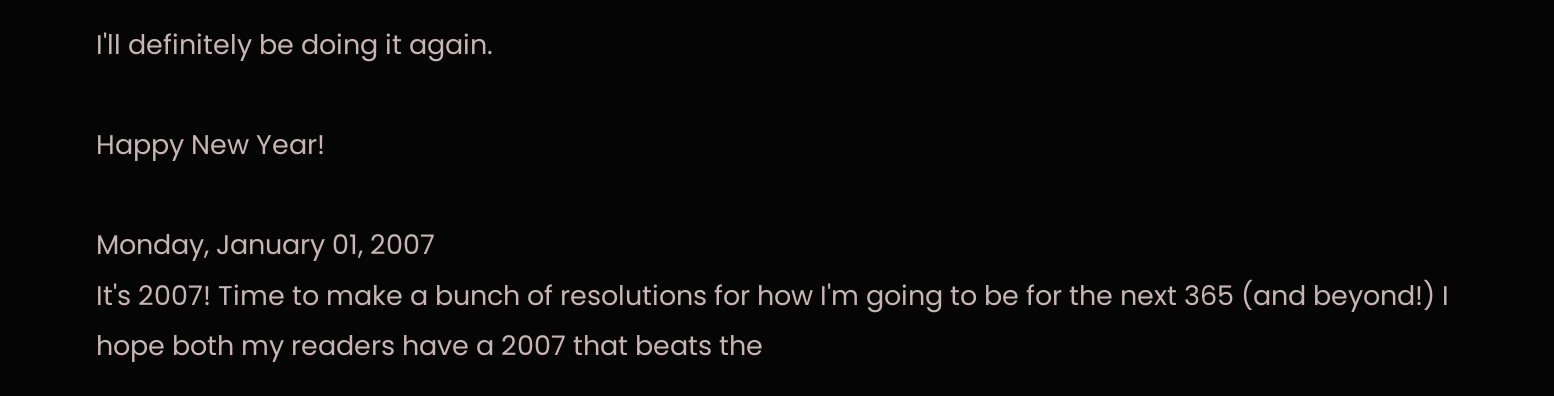I'll definitely be doing it again.

Happy New Year!

Monday, January 01, 2007
It's 2007! Time to make a bunch of resolutions for how I'm going to be for the next 365 (and beyond!) I hope both my readers have a 2007 that beats the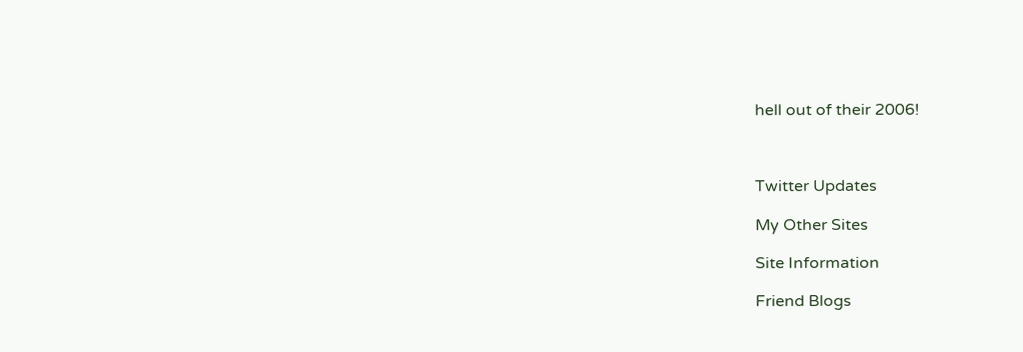hell out of their 2006!



Twitter Updates

My Other Sites

Site Information

Friend Blogs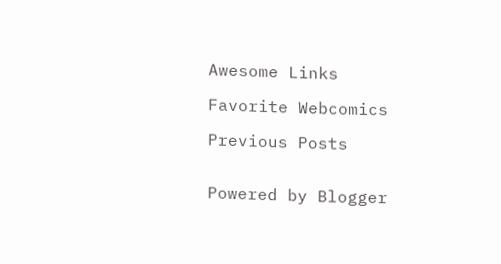Awesome Links

Favorite Webcomics

Previous Posts


Powered by Blogger